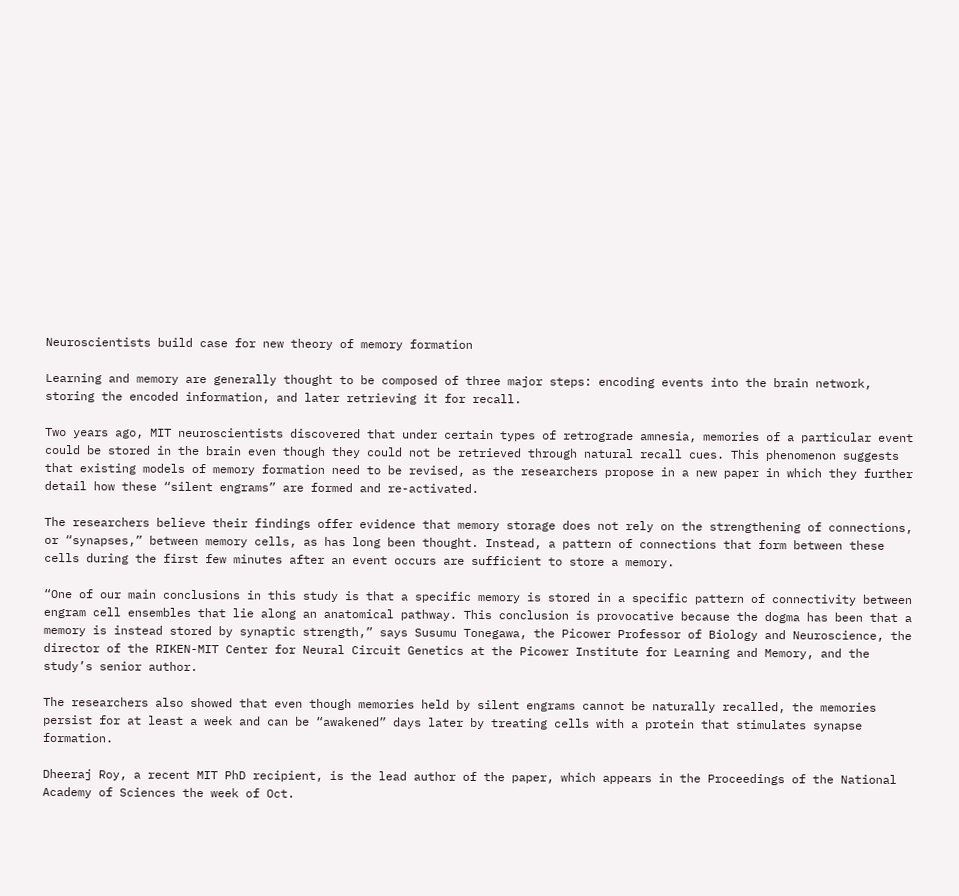Neuroscientists build case for new theory of memory formation

Learning and memory are generally thought to be composed of three major steps: encoding events into the brain network, storing the encoded information, and later retrieving it for recall.

Two years ago, MIT neuroscientists discovered that under certain types of retrograde amnesia, memories of a particular event could be stored in the brain even though they could not be retrieved through natural recall cues. This phenomenon suggests that existing models of memory formation need to be revised, as the researchers propose in a new paper in which they further detail how these “silent engrams” are formed and re-activated.

The researchers believe their findings offer evidence that memory storage does not rely on the strengthening of connections, or “synapses,” between memory cells, as has long been thought. Instead, a pattern of connections that form between these cells during the first few minutes after an event occurs are sufficient to store a memory.

“One of our main conclusions in this study is that a specific memory is stored in a specific pattern of connectivity between engram cell ensembles that lie along an anatomical pathway. This conclusion is provocative because the dogma has been that a memory is instead stored by synaptic strength,” says Susumu Tonegawa, the Picower Professor of Biology and Neuroscience, the director of the RIKEN-MIT Center for Neural Circuit Genetics at the Picower Institute for Learning and Memory, and the study’s senior author.

The researchers also showed that even though memories held by silent engrams cannot be naturally recalled, the memories persist for at least a week and can be “awakened” days later by treating cells with a protein that stimulates synapse formation.

Dheeraj Roy, a recent MIT PhD recipient, is the lead author of the paper, which appears in the Proceedings of the National Academy of Sciences the week of Oct.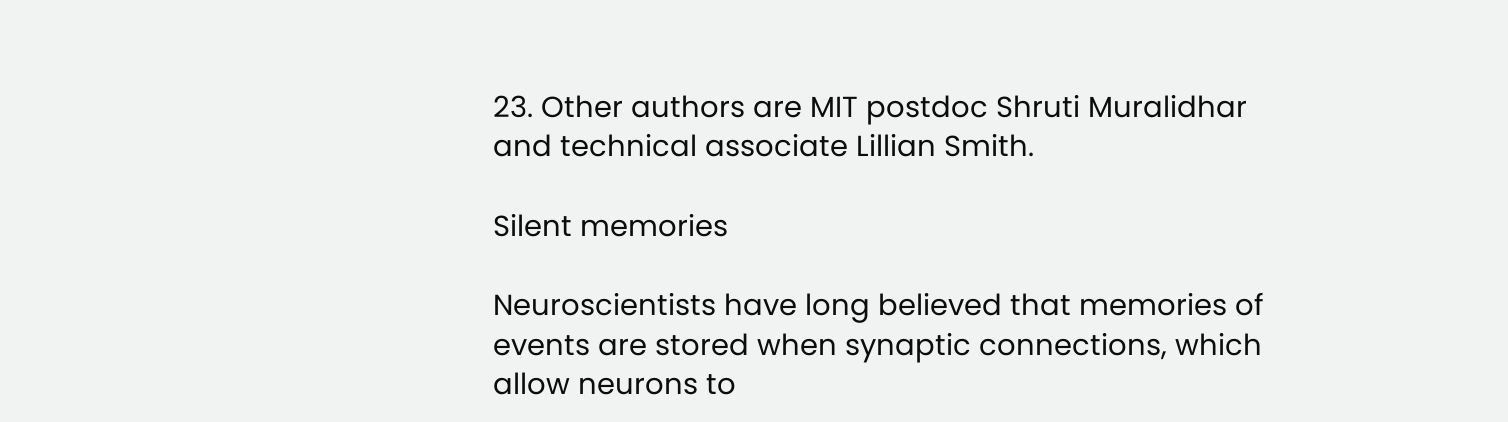23. Other authors are MIT postdoc Shruti Muralidhar and technical associate Lillian Smith.

Silent memories

Neuroscientists have long believed that memories of events are stored when synaptic connections, which allow neurons to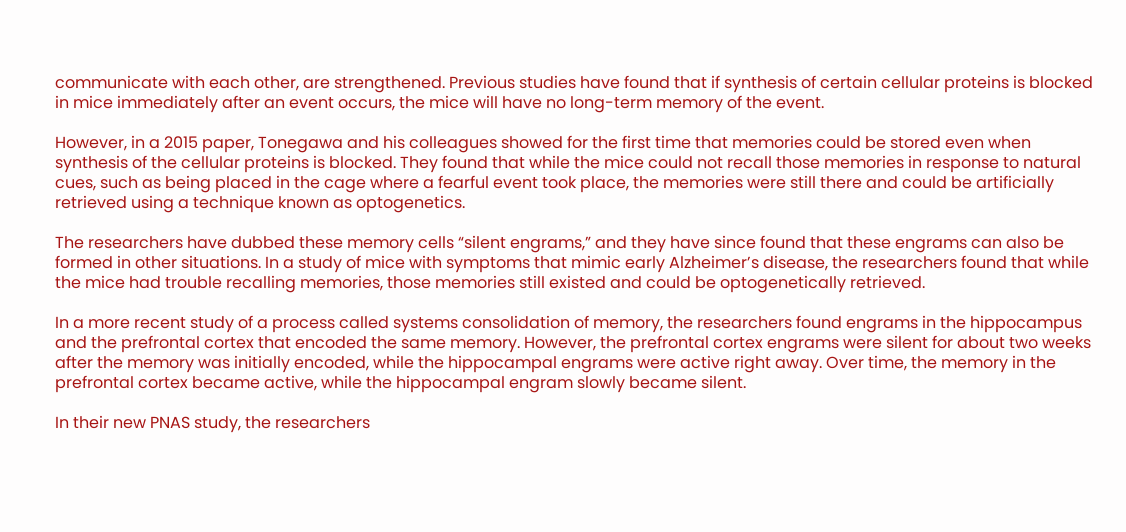communicate with each other, are strengthened. Previous studies have found that if synthesis of certain cellular proteins is blocked in mice immediately after an event occurs, the mice will have no long-term memory of the event.

However, in a 2015 paper, Tonegawa and his colleagues showed for the first time that memories could be stored even when synthesis of the cellular proteins is blocked. They found that while the mice could not recall those memories in response to natural cues, such as being placed in the cage where a fearful event took place, the memories were still there and could be artificially retrieved using a technique known as optogenetics.

The researchers have dubbed these memory cells “silent engrams,” and they have since found that these engrams can also be formed in other situations. In a study of mice with symptoms that mimic early Alzheimer’s disease, the researchers found that while the mice had trouble recalling memories, those memories still existed and could be optogenetically retrieved.

In a more recent study of a process called systems consolidation of memory, the researchers found engrams in the hippocampus and the prefrontal cortex that encoded the same memory. However, the prefrontal cortex engrams were silent for about two weeks after the memory was initially encoded, while the hippocampal engrams were active right away. Over time, the memory in the prefrontal cortex became active, while the hippocampal engram slowly became silent.

In their new PNAS study, the researchers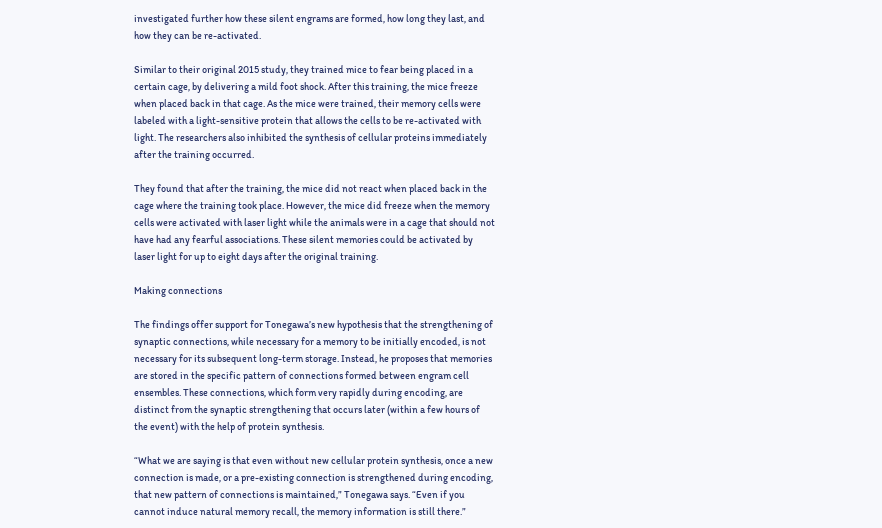investigated further how these silent engrams are formed, how long they last, and how they can be re-activated.

Similar to their original 2015 study, they trained mice to fear being placed in a certain cage, by delivering a mild foot shock. After this training, the mice freeze when placed back in that cage. As the mice were trained, their memory cells were labeled with a light-sensitive protein that allows the cells to be re-activated with light. The researchers also inhibited the synthesis of cellular proteins immediately after the training occurred.

They found that after the training, the mice did not react when placed back in the cage where the training took place. However, the mice did freeze when the memory cells were activated with laser light while the animals were in a cage that should not have had any fearful associations. These silent memories could be activated by laser light for up to eight days after the original training.

Making connections

The findings offer support for Tonegawa’s new hypothesis that the strengthening of synaptic connections, while necessary for a memory to be initially encoded, is not necessary for its subsequent long-term storage. Instead, he proposes that memories are stored in the specific pattern of connections formed between engram cell ensembles. These connections, which form very rapidly during encoding, are distinct from the synaptic strengthening that occurs later (within a few hours of the event) with the help of protein synthesis.

“What we are saying is that even without new cellular protein synthesis, once a new connection is made, or a pre-existing connection is strengthened during encoding, that new pattern of connections is maintained,” Tonegawa says. “Even if you cannot induce natural memory recall, the memory information is still there.”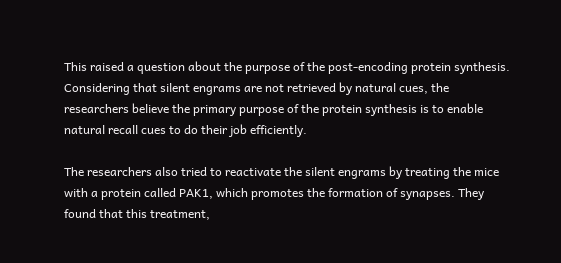This raised a question about the purpose of the post-encoding protein synthesis. Considering that silent engrams are not retrieved by natural cues, the researchers believe the primary purpose of the protein synthesis is to enable natural recall cues to do their job efficiently.

The researchers also tried to reactivate the silent engrams by treating the mice with a protein called PAK1, which promotes the formation of synapses. They found that this treatment,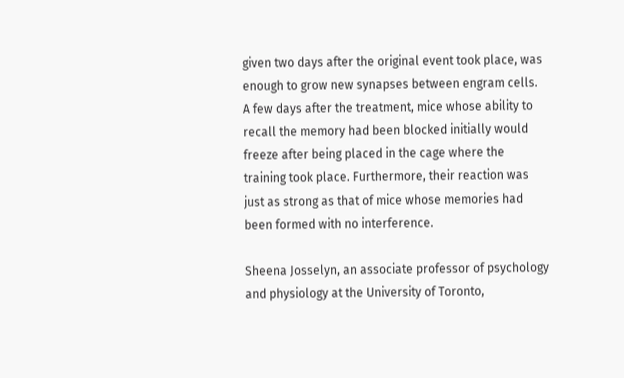given two days after the original event took place, was enough to grow new synapses between engram cells. A few days after the treatment, mice whose ability to recall the memory had been blocked initially would freeze after being placed in the cage where the training took place. Furthermore, their reaction was just as strong as that of mice whose memories had been formed with no interference.

Sheena Josselyn, an associate professor of psychology and physiology at the University of Toronto,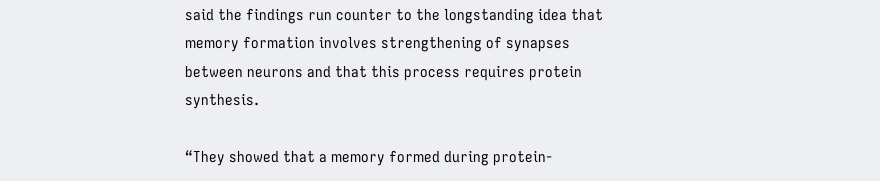said the findings run counter to the longstanding idea that memory formation involves strengthening of synapses between neurons and that this process requires protein synthesis.

“They showed that a memory formed during protein-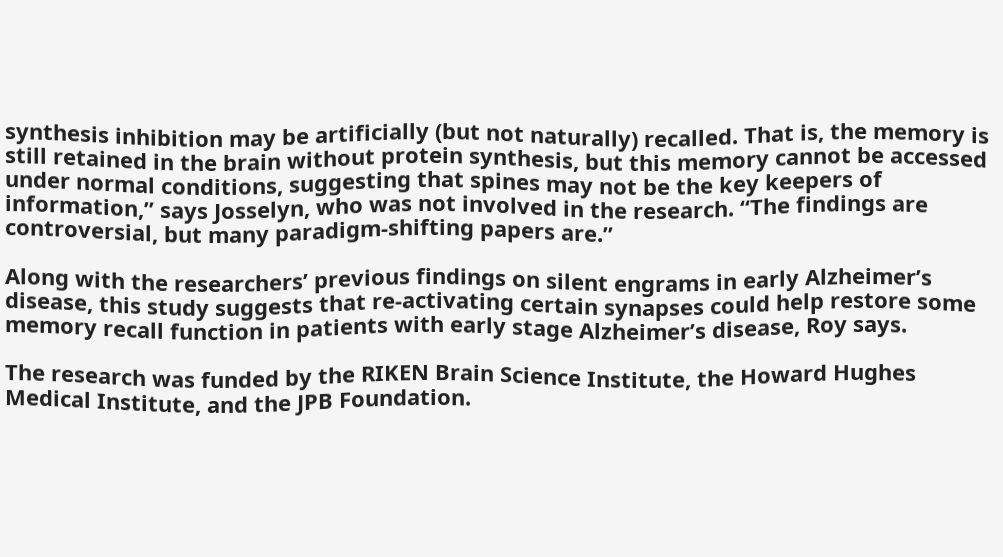synthesis inhibition may be artificially (but not naturally) recalled. That is, the memory is still retained in the brain without protein synthesis, but this memory cannot be accessed under normal conditions, suggesting that spines may not be the key keepers of information,” says Josselyn, who was not involved in the research. “The findings are controversial, but many paradigm-shifting papers are.”

Along with the researchers’ previous findings on silent engrams in early Alzheimer’s disease, this study suggests that re-activating certain synapses could help restore some memory recall function in patients with early stage Alzheimer’s disease, Roy says.

The research was funded by the RIKEN Brain Science Institute, the Howard Hughes Medical Institute, and the JPB Foundation.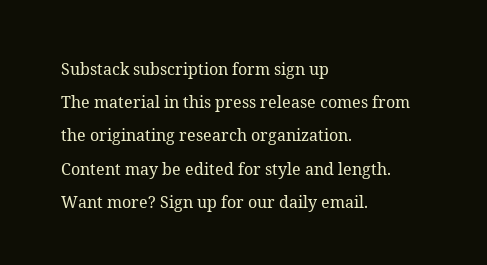Substack subscription form sign up
The material in this press release comes from the originating research organization. Content may be edited for style and length. Want more? Sign up for our daily email.